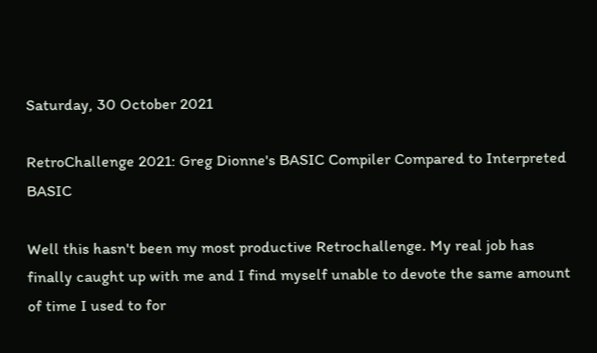Saturday, 30 October 2021

RetroChallenge 2021: Greg Dionne's BASIC Compiler Compared to Interpreted BASIC

Well this hasn't been my most productive Retrochallenge. My real job has finally caught up with me and I find myself unable to devote the same amount of time I used to for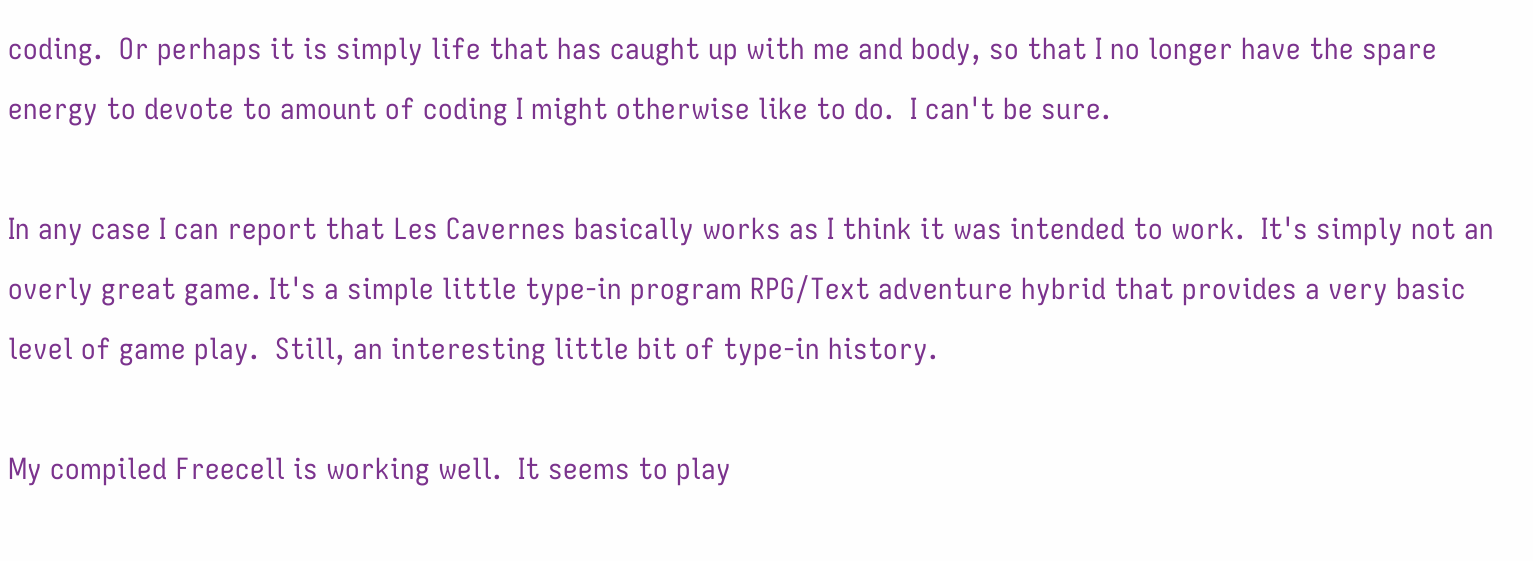coding.  Or perhaps it is simply life that has caught up with me and body, so that I no longer have the spare energy to devote to amount of coding I might otherwise like to do.  I can't be sure.

In any case I can report that Les Cavernes basically works as I think it was intended to work.  It's simply not an overly great game. It's a simple little type-in program RPG/Text adventure hybrid that provides a very basic level of game play.  Still, an interesting little bit of type-in history.

My compiled Freecell is working well.  It seems to play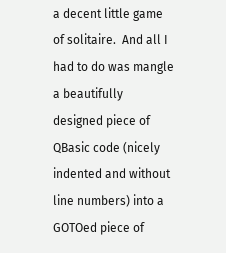a decent little game of solitaire.  And all I had to do was mangle a beautifully designed piece of QBasic code (nicely indented and without line numbers) into a GOTOed piece of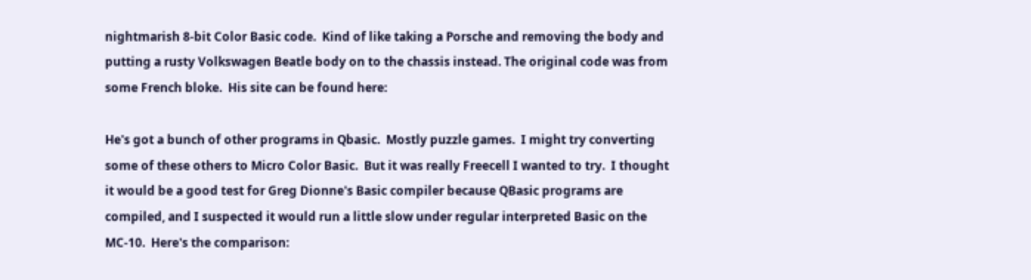nightmarish 8-bit Color Basic code.  Kind of like taking a Porsche and removing the body and putting a rusty Volkswagen Beatle body on to the chassis instead. The original code was from some French bloke.  His site can be found here:

He's got a bunch of other programs in Qbasic.  Mostly puzzle games.  I might try converting some of these others to Micro Color Basic.  But it was really Freecell I wanted to try.  I thought it would be a good test for Greg Dionne's Basic compiler because QBasic programs are compiled, and I suspected it would run a little slow under regular interpreted Basic on the MC-10.  Here's the comparison: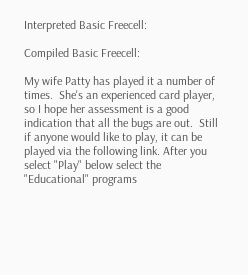Interpreted Basic Freecell:

Compiled Basic Freecell:

My wife Patty has played it a number of times.  She's an experienced card player, so I hope her assessment is a good indication that all the bugs are out.  Still if anyone would like to play, it can be played via the following link. After you select "Play" below select the "Educational" programs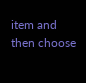item and then choose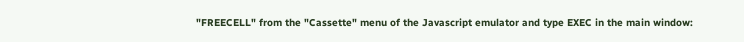"FREECELL" from the "Cassette" menu of the Javascript emulator and type EXEC in the main window: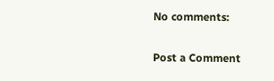No comments:

Post a Comment